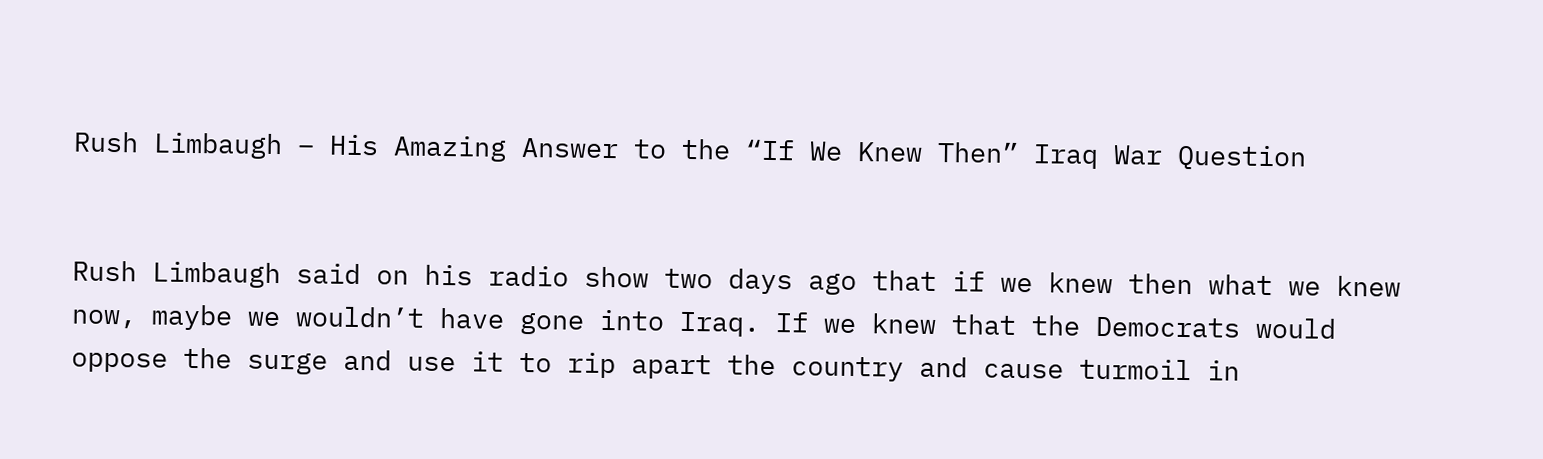Rush Limbaugh – His Amazing Answer to the “If We Knew Then” Iraq War Question


Rush Limbaugh said on his radio show two days ago that if we knew then what we knew now, maybe we wouldn’t have gone into Iraq. If we knew that the Democrats would oppose the surge and use it to rip apart the country and cause turmoil in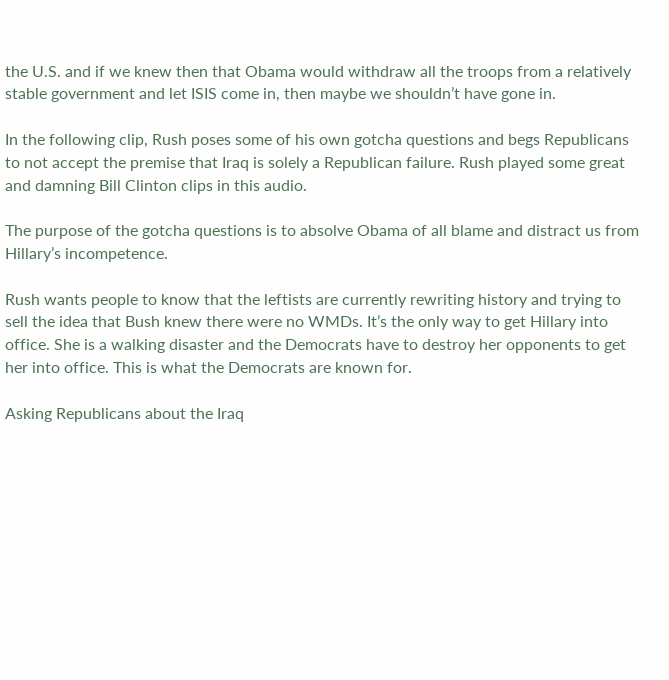the U.S. and if we knew then that Obama would withdraw all the troops from a relatively stable government and let ISIS come in, then maybe we shouldn’t have gone in.

In the following clip, Rush poses some of his own gotcha questions and begs Republicans to not accept the premise that Iraq is solely a Republican failure. Rush played some great and damning Bill Clinton clips in this audio.

The purpose of the gotcha questions is to absolve Obama of all blame and distract us from Hillary’s incompetence.

Rush wants people to know that the leftists are currently rewriting history and trying to sell the idea that Bush knew there were no WMDs. It’s the only way to get Hillary into office. She is a walking disaster and the Democrats have to destroy her opponents to get her into office. This is what the Democrats are known for.

Asking Republicans about the Iraq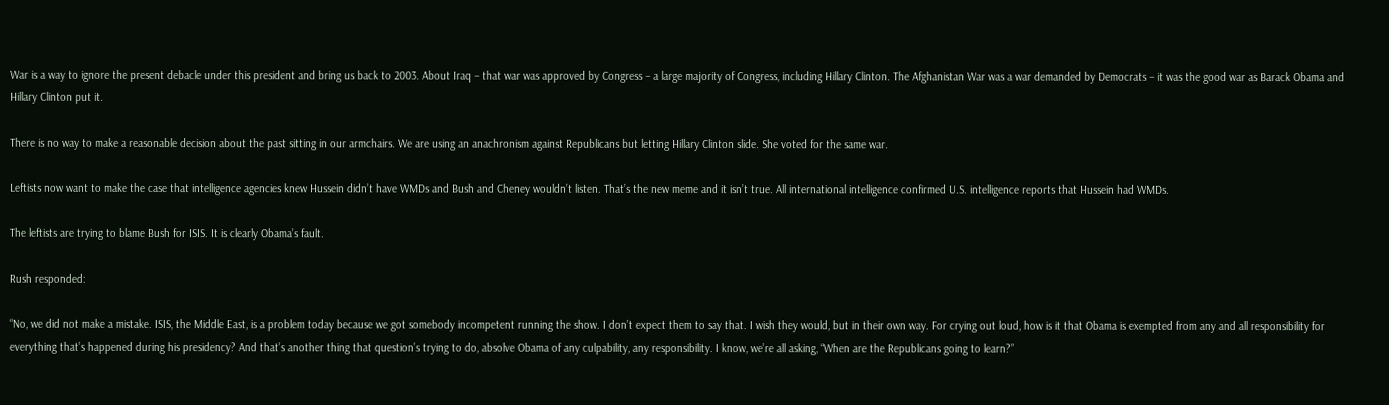War is a way to ignore the present debacle under this president and bring us back to 2003. About Iraq – that war was approved by Congress – a large majority of Congress, including Hillary Clinton. The Afghanistan War was a war demanded by Democrats – it was the good war as Barack Obama and Hillary Clinton put it.

There is no way to make a reasonable decision about the past sitting in our armchairs. We are using an anachronism against Republicans but letting Hillary Clinton slide. She voted for the same war.

Leftists now want to make the case that intelligence agencies knew Hussein didn’t have WMDs and Bush and Cheney wouldn’t listen. That’s the new meme and it isn’t true. All international intelligence confirmed U.S. intelligence reports that Hussein had WMDs.

The leftists are trying to blame Bush for ISIS. It is clearly Obama’s fault.

Rush responded:

“No, we did not make a mistake. ISIS, the Middle East, is a problem today because we got somebody incompetent running the show. I don’t expect them to say that. I wish they would, but in their own way. For crying out loud, how is it that Obama is exempted from any and all responsibility for everything that’s happened during his presidency? And that’s another thing that question’s trying to do, absolve Obama of any culpability, any responsibility. I know, we’re all asking, “When are the Republicans going to learn?”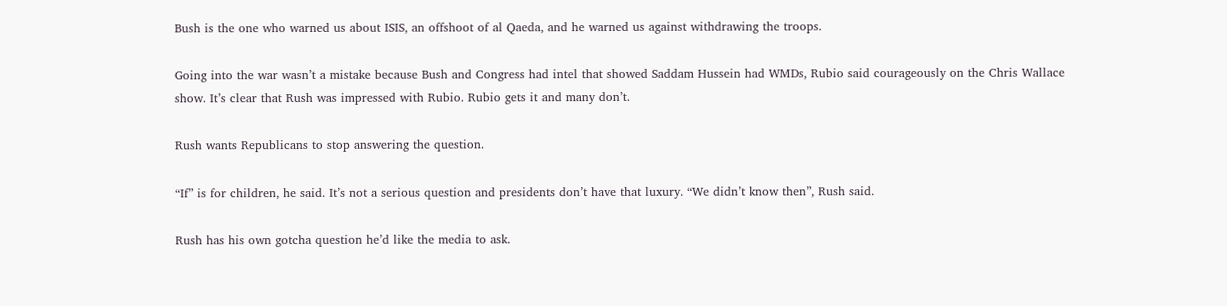Bush is the one who warned us about ISIS, an offshoot of al Qaeda, and he warned us against withdrawing the troops.

Going into the war wasn’t a mistake because Bush and Congress had intel that showed Saddam Hussein had WMDs, Rubio said courageously on the Chris Wallace show. It’s clear that Rush was impressed with Rubio. Rubio gets it and many don’t.

Rush wants Republicans to stop answering the question.

“If” is for children, he said. It’s not a serious question and presidents don’t have that luxury. “We didn’t know then”, Rush said.

Rush has his own gotcha question he’d like the media to ask.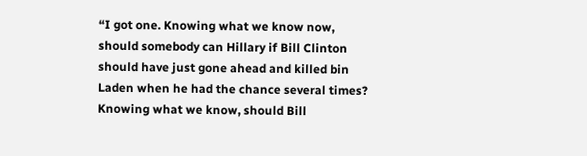“I got one. Knowing what we know now, should somebody can Hillary if Bill Clinton should have just gone ahead and killed bin Laden when he had the chance several times? Knowing what we know, should Bill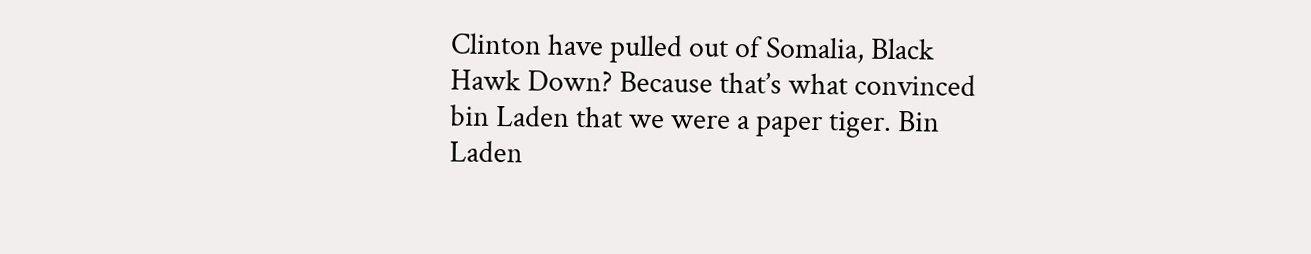Clinton have pulled out of Somalia, Black Hawk Down? Because that’s what convinced bin Laden that we were a paper tiger. Bin Laden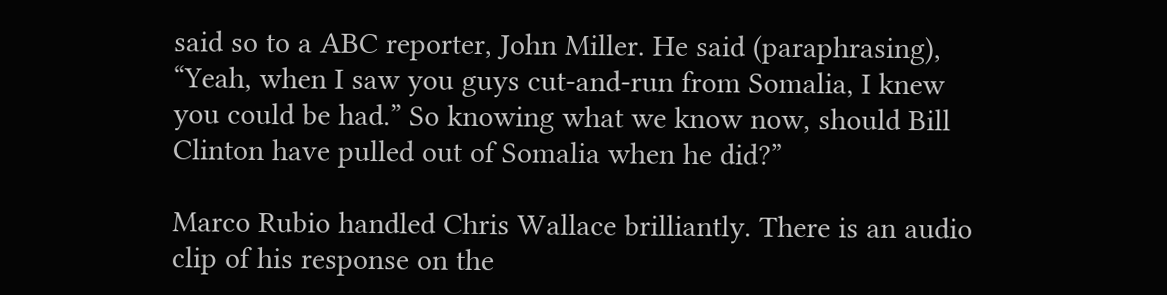said so to a ABC reporter, John Miller. He said (paraphrasing), “Yeah, when I saw you guys cut-and-run from Somalia, I knew you could be had.” So knowing what we know now, should Bill Clinton have pulled out of Somalia when he did?”

Marco Rubio handled Chris Wallace brilliantly. There is an audio clip of his response on the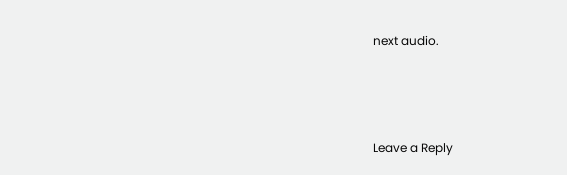next audio.



Leave a Reply